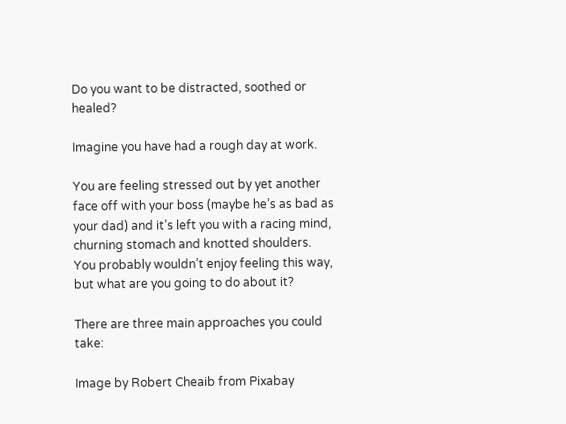Do you want to be distracted, soothed or healed?

Imagine you have had a rough day at work.

You are feeling stressed out by yet another face off with your boss (maybe he’s as bad as your dad) and it’s left you with a racing mind, churning stomach and knotted shoulders. You probably wouldn’t enjoy feeling this way, but what are you going to do about it?

There are three main approaches you could take:

Image by Robert Cheaib from Pixabay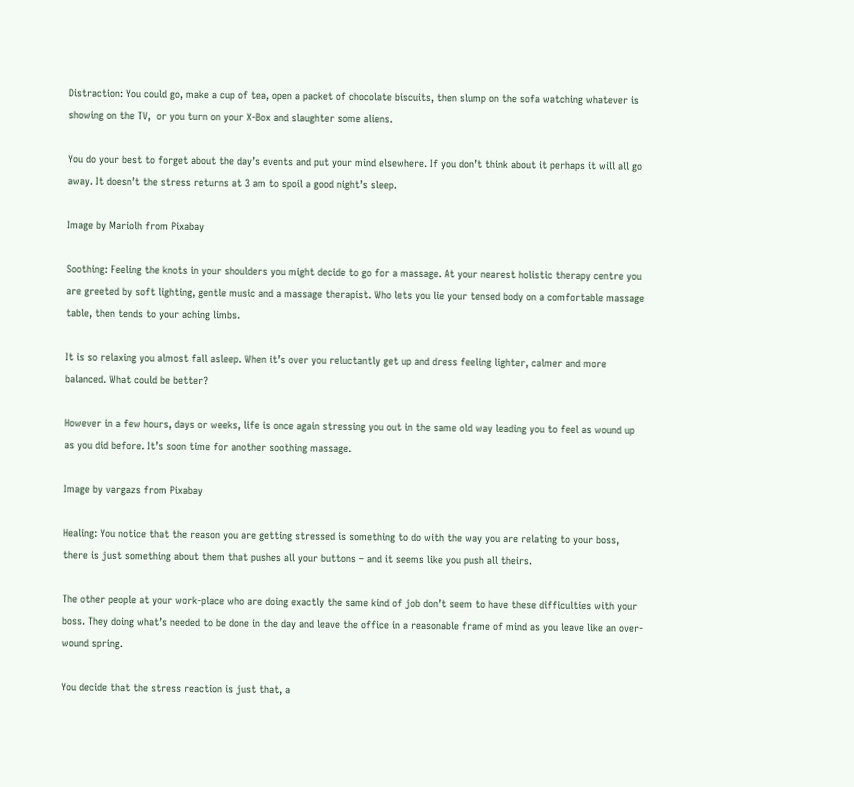Distraction: You could go, make a cup of tea, open a packet of chocolate biscuits, then slump on the sofa watching whatever is showing on the TV,  or you turn on your X-Box and slaughter some aliens.

You do your best to forget about the day’s events and put your mind elsewhere. If you don’t think about it perhaps it will all go away. It doesn’t the stress returns at 3 am to spoil a good night’s sleep.

Image by Mariolh from Pixabay

Soothing: Feeling the knots in your shoulders you might decide to go for a massage. At your nearest holistic therapy centre you are greeted by soft lighting, gentle music and a massage therapist. Who lets you lie your tensed body on a comfortable massage table, then tends to your aching limbs.

It is so relaxing you almost fall asleep. When it’s over you reluctantly get up and dress feeling lighter, calmer and more balanced. What could be better?

However in a few hours, days or weeks, life is once again stressing you out in the same old way leading you to feel as wound up as you did before. It’s soon time for another soothing massage.

Image by vargazs from Pixabay

Healing: You notice that the reason you are getting stressed is something to do with the way you are relating to your boss, there is just something about them that pushes all your buttons – and it seems like you push all theirs.

The other people at your work-place who are doing exactly the same kind of job don’t seem to have these difficulties with your boss. They doing what’s needed to be done in the day and leave the office in a reasonable frame of mind as you leave like an over-wound spring.

You decide that the stress reaction is just that, a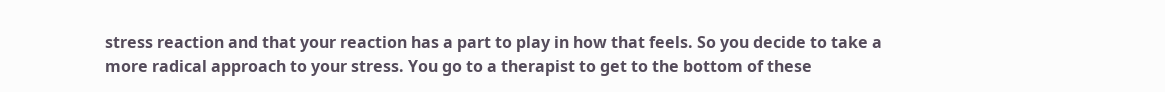stress reaction and that your reaction has a part to play in how that feels. So you decide to take a more radical approach to your stress. You go to a therapist to get to the bottom of these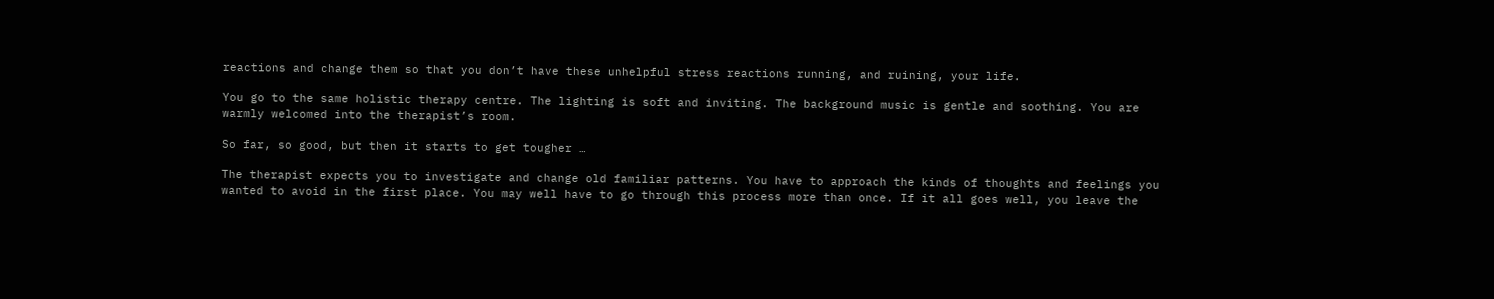reactions and change them so that you don’t have these unhelpful stress reactions running, and ruining, your life.

You go to the same holistic therapy centre. The lighting is soft and inviting. The background music is gentle and soothing. You are warmly welcomed into the therapist’s room.

So far, so good, but then it starts to get tougher …

The therapist expects you to investigate and change old familiar patterns. You have to approach the kinds of thoughts and feelings you wanted to avoid in the first place. You may well have to go through this process more than once. If it all goes well, you leave the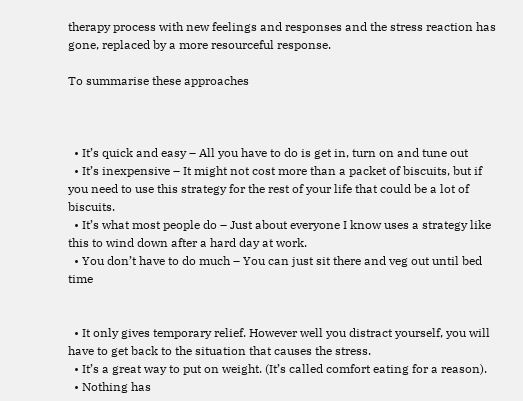therapy process with new feelings and responses and the stress reaction has gone, replaced by a more resourceful response.

To summarise these approaches



  • It’s quick and easy – All you have to do is get in, turn on and tune out
  • It’s inexpensive – It might not cost more than a packet of biscuits, but if you need to use this strategy for the rest of your life that could be a lot of biscuits.
  • It’s what most people do – Just about everyone I know uses a strategy like this to wind down after a hard day at work.
  • You don’t have to do much – You can just sit there and veg out until bed time


  • It only gives temporary relief. However well you distract yourself, you will have to get back to the situation that causes the stress.
  • It’s a great way to put on weight. (It’s called comfort eating for a reason).
  • Nothing has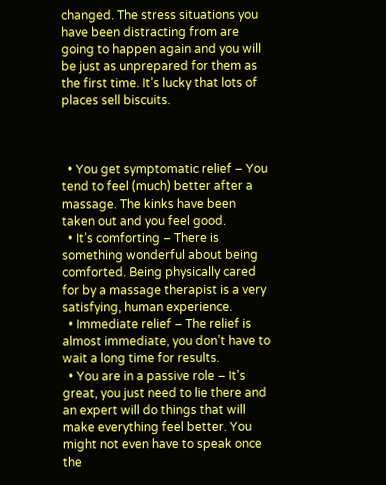changed. The stress situations you have been distracting from are going to happen again and you will be just as unprepared for them as the first time. It’s lucky that lots of places sell biscuits.



  • You get symptomatic relief – You tend to feel (much) better after a massage. The kinks have been taken out and you feel good.
  • It’s comforting – There is something wonderful about being comforted. Being physically cared for by a massage therapist is a very satisfying, human experience.
  • Immediate relief – The relief is almost immediate, you don’t have to wait a long time for results.
  • You are in a passive role – It’s great, you just need to lie there and an expert will do things that will make everything feel better. You might not even have to speak once the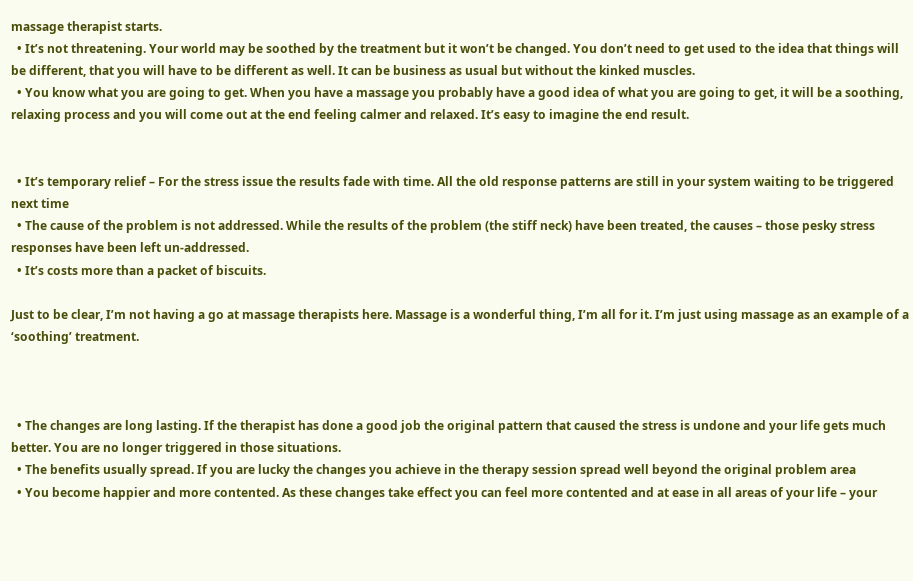massage therapist starts.
  • It’s not threatening. Your world may be soothed by the treatment but it won’t be changed. You don’t need to get used to the idea that things will be different, that you will have to be different as well. It can be business as usual but without the kinked muscles.
  • You know what you are going to get. When you have a massage you probably have a good idea of what you are going to get, it will be a soothing, relaxing process and you will come out at the end feeling calmer and relaxed. It’s easy to imagine the end result.


  • It’s temporary relief – For the stress issue the results fade with time. All the old response patterns are still in your system waiting to be triggered next time
  • The cause of the problem is not addressed. While the results of the problem (the stiff neck) have been treated, the causes – those pesky stress responses have been left un-addressed.
  • It’s costs more than a packet of biscuits.

Just to be clear, I’m not having a go at massage therapists here. Massage is a wonderful thing, I’m all for it. I’m just using massage as an example of a ‘soothing’ treatment.



  • The changes are long lasting. If the therapist has done a good job the original pattern that caused the stress is undone and your life gets much better. You are no longer triggered in those situations.
  • The benefits usually spread. If you are lucky the changes you achieve in the therapy session spread well beyond the original problem area
  • You become happier and more contented. As these changes take effect you can feel more contented and at ease in all areas of your life – your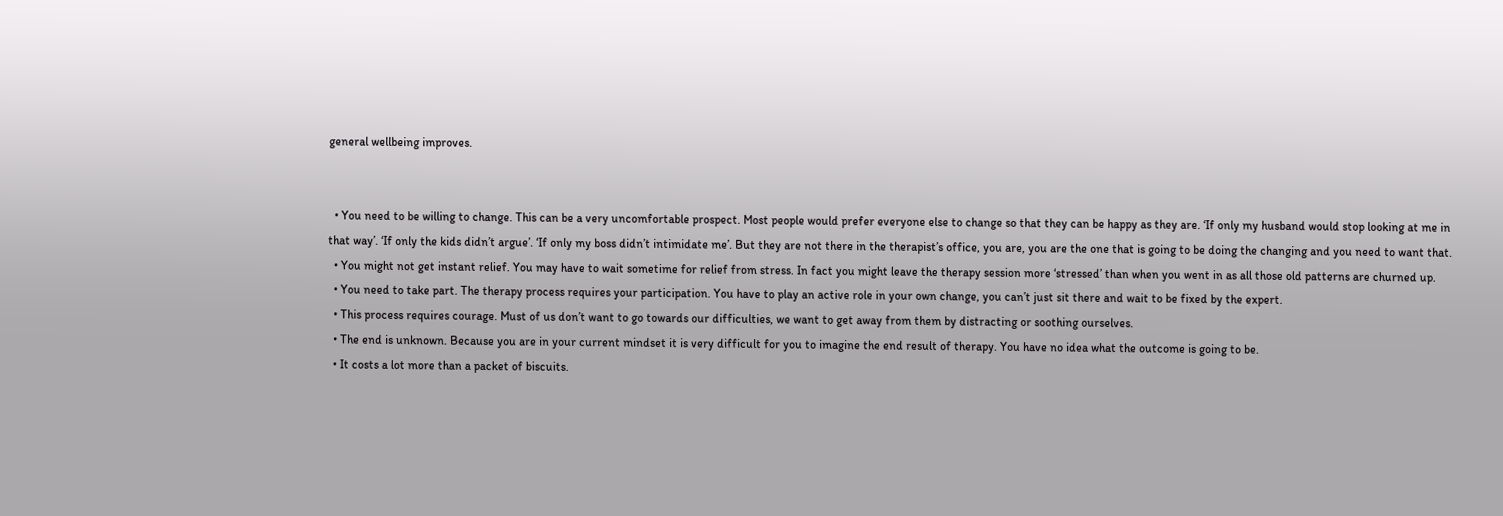general wellbeing improves.


  • You need to be willing to change. This can be a very uncomfortable prospect. Most people would prefer everyone else to change so that they can be happy as they are. ‘If only my husband would stop looking at me in that way’. ‘If only the kids didn’t argue’. ‘If only my boss didn’t intimidate me’. But they are not there in the therapist’s office, you are, you are the one that is going to be doing the changing and you need to want that.
  • You might not get instant relief. You may have to wait sometime for relief from stress. In fact you might leave the therapy session more ‘stressed’ than when you went in as all those old patterns are churned up.
  • You need to take part. The therapy process requires your participation. You have to play an active role in your own change, you can’t just sit there and wait to be fixed by the expert.
  • This process requires courage. Must of us don’t want to go towards our difficulties, we want to get away from them by distracting or soothing ourselves.
  • The end is unknown. Because you are in your current mindset it is very difficult for you to imagine the end result of therapy. You have no idea what the outcome is going to be.
  • It costs a lot more than a packet of biscuits.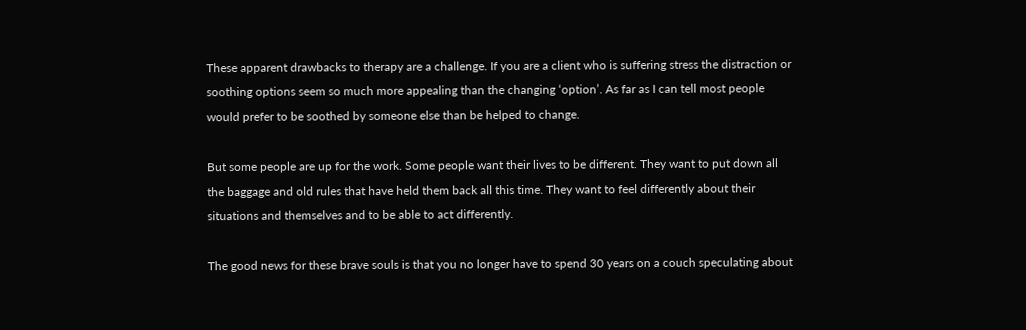These apparent drawbacks to therapy are a challenge. If you are a client who is suffering stress the distraction or soothing options seem so much more appealing than the changing ‘option’. As far as I can tell most people would prefer to be soothed by someone else than be helped to change.

But some people are up for the work. Some people want their lives to be different. They want to put down all the baggage and old rules that have held them back all this time. They want to feel differently about their situations and themselves and to be able to act differently.

The good news for these brave souls is that you no longer have to spend 30 years on a couch speculating about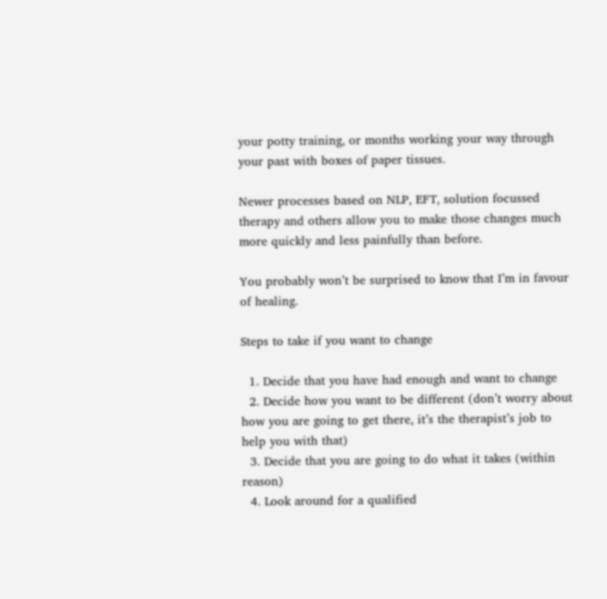your potty training, or months working your way through your past with boxes of paper tissues.

Newer processes based on NLP, EFT, solution focussed therapy and others allow you to make those changes much more quickly and less painfully than before.

You probably won’t be surprised to know that I’m in favour of healing.

Steps to take if you want to change

  1. Decide that you have had enough and want to change
  2. Decide how you want to be different (don’t worry about how you are going to get there, it’s the therapist’s job to help you with that)
  3. Decide that you are going to do what it takes (within reason)
  4. Look around for a qualified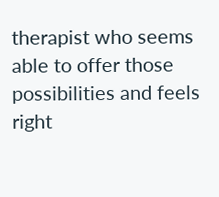therapist who seems able to offer those possibilities and feels right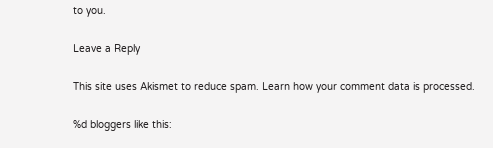to you.

Leave a Reply

This site uses Akismet to reduce spam. Learn how your comment data is processed.

%d bloggers like this: